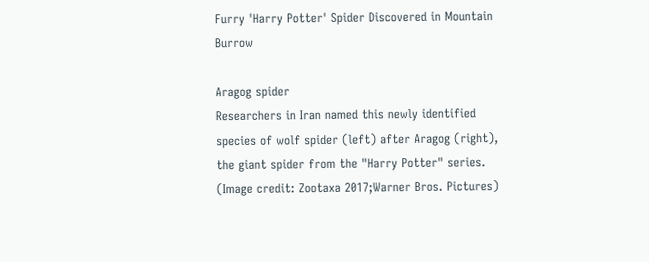Furry 'Harry Potter' Spider Discovered in Mountain Burrow

Aragog spider
Researchers in Iran named this newly identified species of wolf spider (left) after Aragog (right), the giant spider from the "Harry Potter" series. (Image credit: Zootaxa 2017;Warner Bros. Pictures)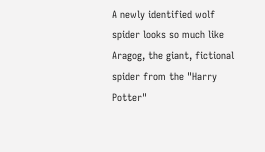A newly identified wolf spider looks so much like Aragog, the giant, fictional spider from the "Harry Potter"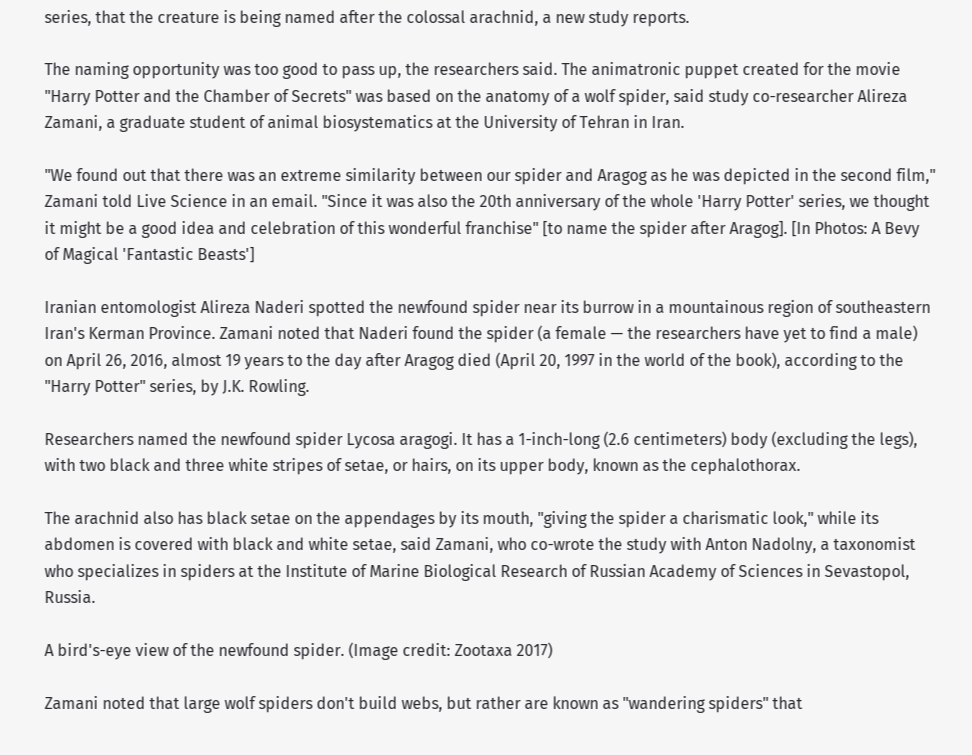series, that the creature is being named after the colossal arachnid, a new study reports.

The naming opportunity was too good to pass up, the researchers said. The animatronic puppet created for the movie "Harry Potter and the Chamber of Secrets" was based on the anatomy of a wolf spider, said study co-researcher Alireza Zamani, a graduate student of animal biosystematics at the University of Tehran in Iran.

"We found out that there was an extreme similarity between our spider and Aragog as he was depicted in the second film," Zamani told Live Science in an email. "Since it was also the 20th anniversary of the whole 'Harry Potter' series, we thought it might be a good idea and celebration of this wonderful franchise" [to name the spider after Aragog]. [In Photos: A Bevy of Magical 'Fantastic Beasts']

Iranian entomologist Alireza Naderi spotted the newfound spider near its burrow in a mountainous region of southeastern Iran's Kerman Province. Zamani noted that Naderi found the spider (a female — the researchers have yet to find a male) on April 26, 2016, almost 19 years to the day after Aragog died (April 20, 1997 in the world of the book), according to the "Harry Potter" series, by J.K. Rowling.

Researchers named the newfound spider Lycosa aragogi. It has a 1-inch-long (2.6 centimeters) body (excluding the legs), with two black and three white stripes of setae, or hairs, on its upper body, known as the cephalothorax.

The arachnid also has black setae on the appendages by its mouth, "giving the spider a charismatic look," while its abdomen is covered with black and white setae, said Zamani, who co-wrote the study with Anton Nadolny, a taxonomist who specializes in spiders at the Institute of Marine Biological Research of Russian Academy of Sciences in Sevastopol, Russia.

A bird's-eye view of the newfound spider. (Image credit: Zootaxa 2017)

Zamani noted that large wolf spiders don't build webs, but rather are known as "wandering spiders" that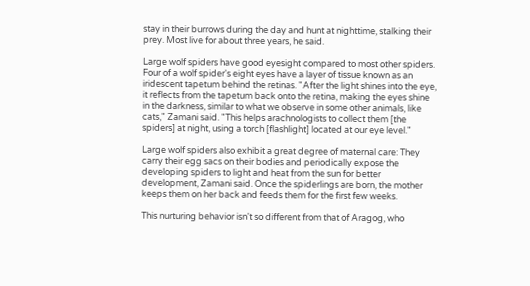stay in their burrows during the day and hunt at nighttime, stalking their prey. Most live for about three years, he said.

Large wolf spiders have good eyesight compared to most other spiders. Four of a wolf spider's eight eyes have a layer of tissue known as an iridescent tapetum behind the retinas. "After the light shines into the eye, it reflects from the tapetum back onto the retina, making the eyes shine in the darkness, similar to what we observe in some other animals, like cats," Zamani said. "This helps arachnologists to collect them [the spiders] at night, using a torch [flashlight] located at our eye level."

Large wolf spiders also exhibit a great degree of maternal care: They carry their egg sacs on their bodies and periodically expose the developing spiders to light and heat from the sun for better development, Zamani said. Once the spiderlings are born, the mother keeps them on her back and feeds them for the first few weeks.

This nurturing behavior isn't so different from that of Aragog, who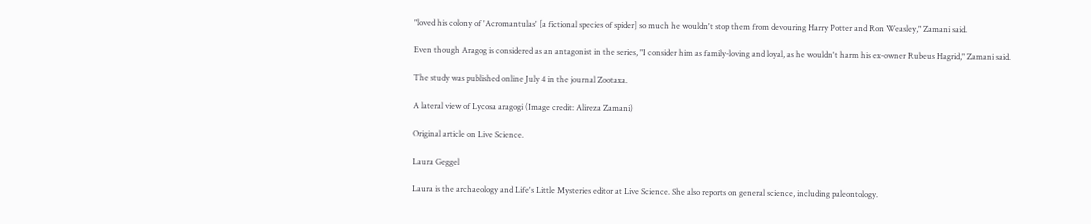"loved his colony of 'Acromantulas' [a fictional species of spider] so much he wouldn't stop them from devouring Harry Potter and Ron Weasley," Zamani said.

Even though Aragog is considered as an antagonist in the series, "I consider him as family-loving and loyal, as he wouldn't harm his ex-owner Rubeus Hagrid," Zamani said.

The study was published online July 4 in the journal Zootaxa.

A lateral view of Lycosa aragogi (Image credit: Alireza Zamani)

Original article on Live Science.

Laura Geggel

Laura is the archaeology and Life's Little Mysteries editor at Live Science. She also reports on general science, including paleontology.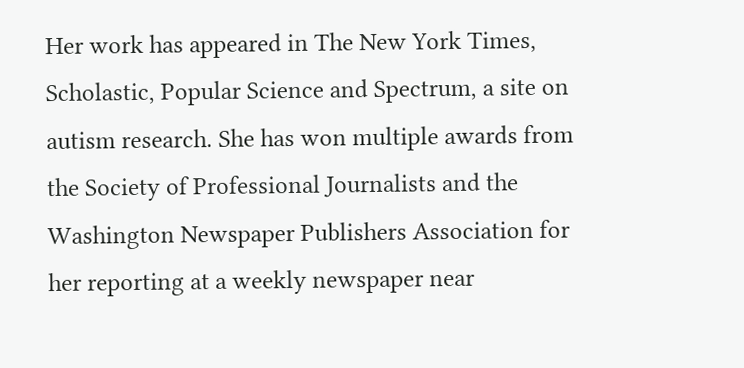Her work has appeared in The New York Times, Scholastic, Popular Science and Spectrum, a site on autism research. She has won multiple awards from the Society of Professional Journalists and the Washington Newspaper Publishers Association for her reporting at a weekly newspaper near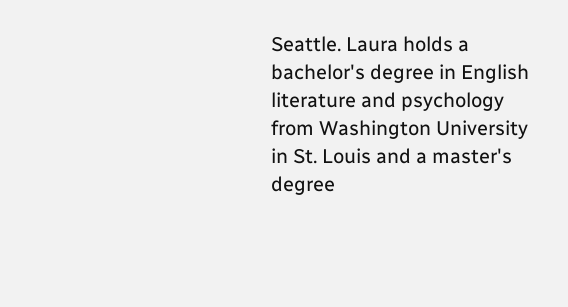Seattle. Laura holds a bachelor's degree in English literature and psychology from Washington University in St. Louis and a master's degree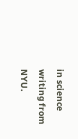in science writing from NYU.